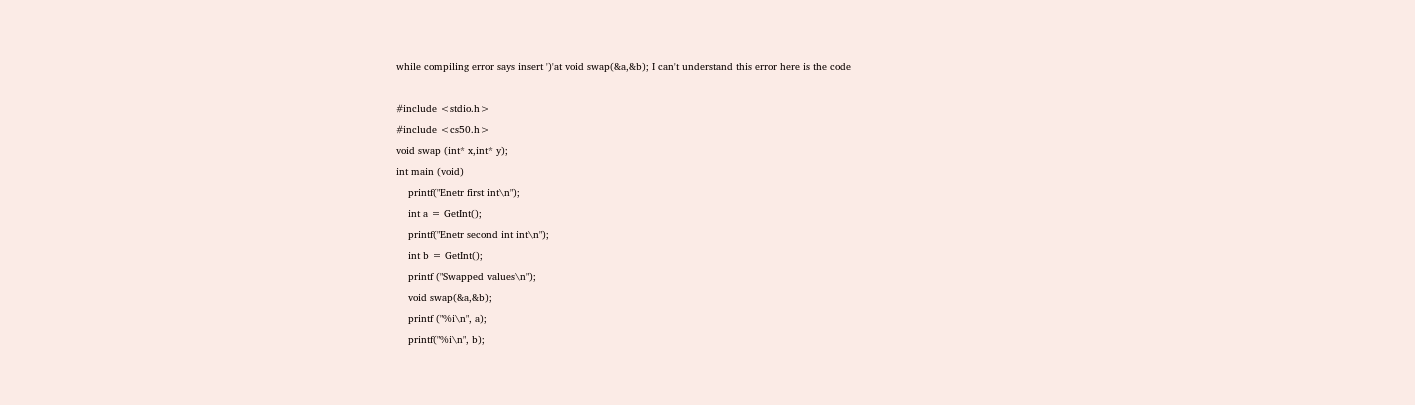while compiling error says insert ')'at void swap(&a,&b); I can't understand this error here is the code

#include <stdio.h>
#include <cs50.h>
void swap (int* x,int* y);
int main (void)
    printf("Enetr first int\n");
    int a = GetInt();
    printf("Enetr second int int\n");
    int b = GetInt();
    printf ("Swapped values\n");
    void swap(&a,&b);
    printf ("%i\n", a);
    printf("%i\n", b);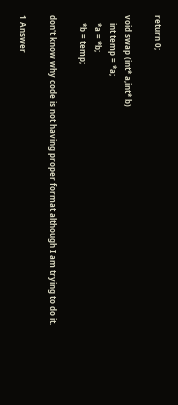return 0;

void swap (int* a,int* b)
    int temp = *a;
    *a = *b;
    *b = temp;

don't know why code is not having proper format although I am trying to do it.

1 Answer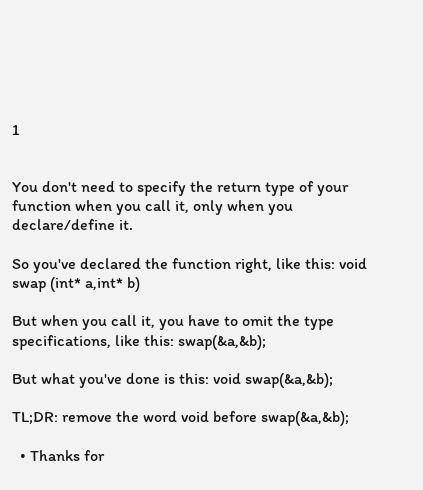1


You don't need to specify the return type of your function when you call it, only when you declare/define it.

So you've declared the function right, like this: void swap (int* a,int* b)

But when you call it, you have to omit the type specifications, like this: swap(&a,&b);

But what you've done is this: void swap(&a,&b);

TL;DR: remove the word void before swap(&a,&b);

  • Thanks for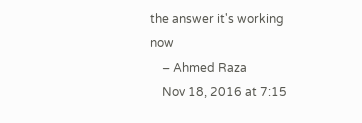the answer it's working now
    – Ahmed Raza
    Nov 18, 2016 at 7:15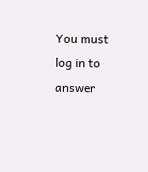You must log in to answer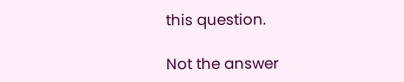this question.

Not the answer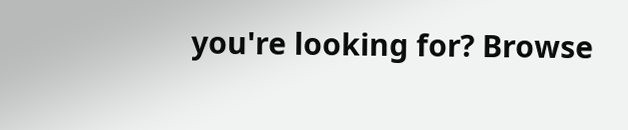you're looking for? Browse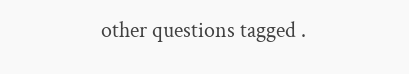other questions tagged .